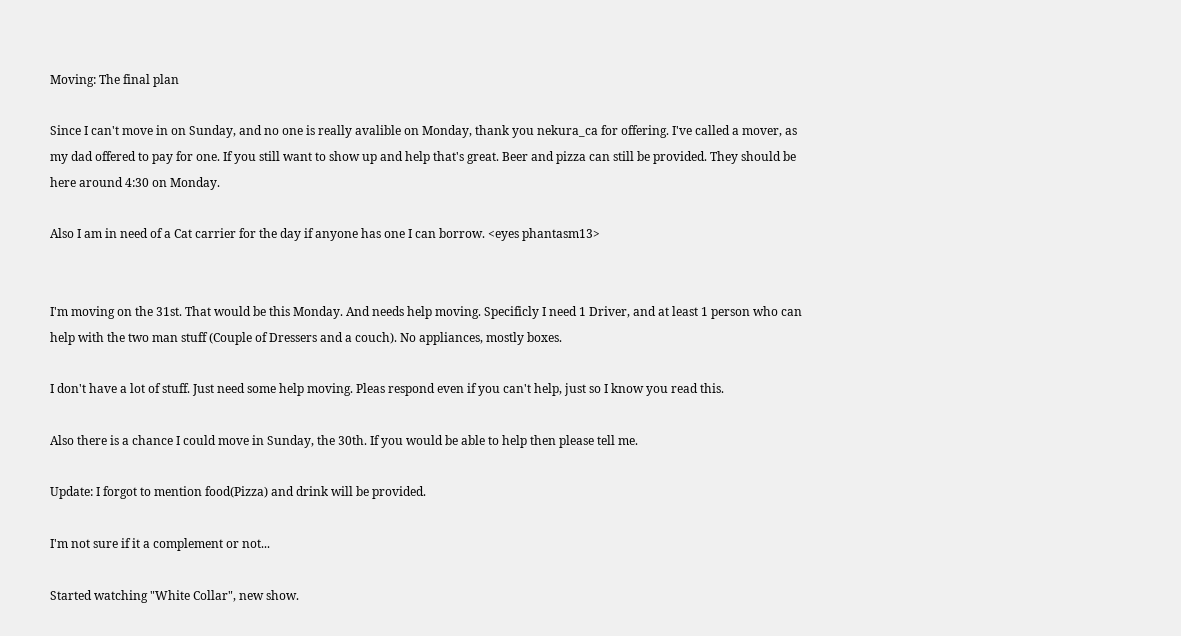Moving: The final plan

Since I can't move in on Sunday, and no one is really avalible on Monday, thank you nekura_ca for offering. I've called a mover, as my dad offered to pay for one. If you still want to show up and help that's great. Beer and pizza can still be provided. They should be here around 4:30 on Monday.

Also I am in need of a Cat carrier for the day if anyone has one I can borrow. <eyes phantasm13>


I'm moving on the 31st. That would be this Monday. And needs help moving. Specificly I need 1 Driver, and at least 1 person who can help with the two man stuff (Couple of Dressers and a couch). No appliances, mostly boxes.

I don't have a lot of stuff. Just need some help moving. Pleas respond even if you can't help, just so I know you read this.

Also there is a chance I could move in Sunday, the 30th. If you would be able to help then please tell me.

Update: I forgot to mention food(Pizza) and drink will be provided.

I'm not sure if it a complement or not...

Started watching "White Collar", new show.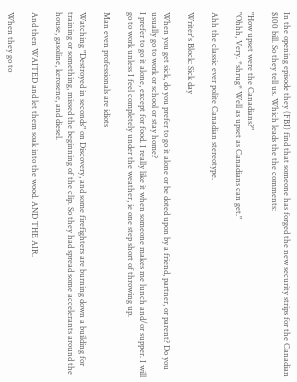In the opening episode they (FBI) find that someone has forged the new security strips for the Canadian $100 bill. So they tell us. Which leads the the comments:

"How upset were the Canadians?"
"Ohhh, Very. *shrug* Well as upset as Canadians can get."

Ahh the classic ever polite Canadian stereotype.

Writer's Block: Sick day

When you get sick, do you prefer to go it alone or be doted upon by a friend, partner, or parent? Do you usually go to work or school or stay home?
I prefer to go it alone, except for food. I really like it when someone makes me lunch and/or supper. I will go to work unless I feel completely under the weather, ie one step short of throwing up.

Man even professionals are idiots

Watching "Destroyed in seconds" on Discovery, and some firefighters are burning down a building for training or something, missed the beginning of the clip. So they had spread some accelerants around the house, gasoline, kerosene, and diesel.

And then WAITED and let them soak into the wood. AND THE AIR.

When they go to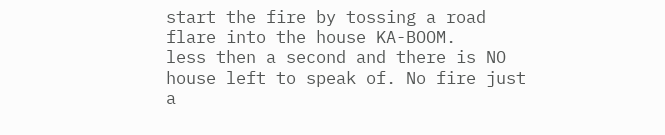start the fire by tossing a road flare into the house KA-BOOM.
less then a second and there is NO house left to speak of. No fire just a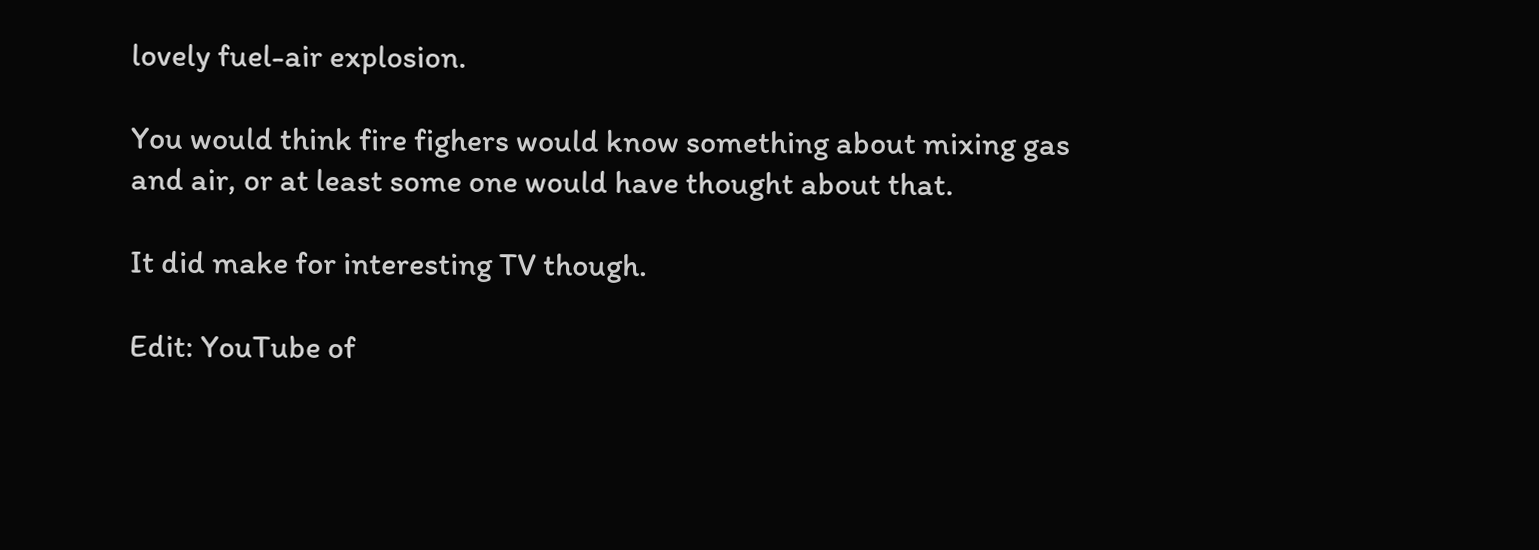lovely fuel-air explosion.

You would think fire fighers would know something about mixing gas and air, or at least some one would have thought about that.

It did make for interesting TV though.

Edit: YouTube of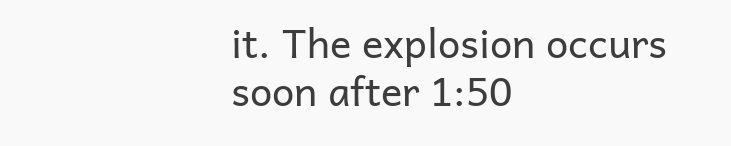it. The explosion occurs soon after 1:50